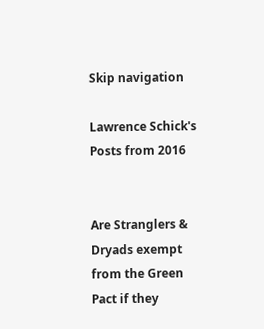Skip navigation

Lawrence Schick's Posts from 2016


Are Stranglers & Dryads exempt from the Green Pact if they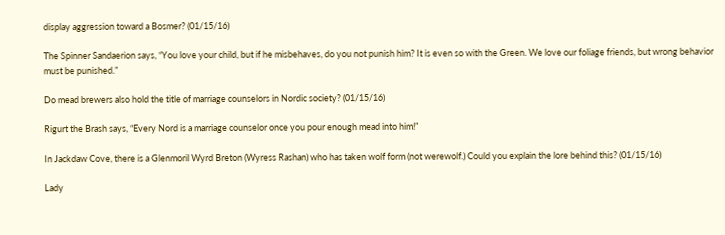display aggression toward a Bosmer? (01/15/16)

The Spinner Sandaerion says, “You love your child, but if he misbehaves, do you not punish him? It is even so with the Green. We love our foliage friends, but wrong behavior must be punished.”

Do mead brewers also hold the title of marriage counselors in Nordic society? (01/15/16)

Rigurt the Brash says, “Every Nord is a marriage counselor once you pour enough mead into him!”

In Jackdaw Cove, there is a Glenmoril Wyrd Breton (Wyress Rashan) who has taken wolf form (not werewolf.) Could you explain the lore behind this? (01/15/16)

Lady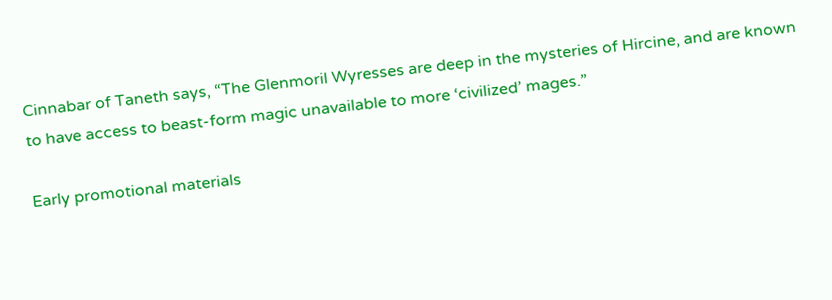Cinnabar of Taneth says, “The Glenmoril Wyresses are deep in the mysteries of Hircine, and are known to have access to beast-form magic unavailable to more ‘civilized’ mages.”

Early promotional materials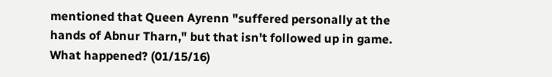mentioned that Queen Ayrenn "suffered personally at the hands of Abnur Tharn," but that isn't followed up in game. What happened? (01/15/16)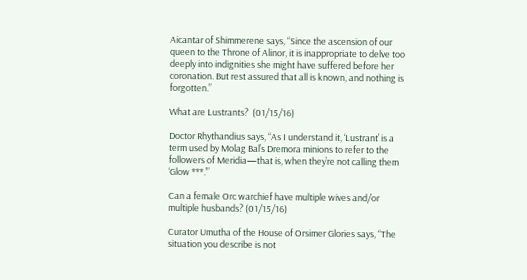Aicantar of Shimmerene says, “Since the ascension of our queen to the Throne of Alinor, it is inappropriate to delve too deeply into indignities she might have suffered before her coronation. But rest assured that all is known, and nothing is forgotten.”

What are Lustrants?  (01/15/16)

Doctor Rhythandius says, “As I understand it, ‘Lustrant’ is a term used by Molag Bal’s Dremora minions to refer to the followers of Meridia—that is, when they’re not calling them ‘Glow ***.’”

Can a female Orc warchief have multiple wives and/or multiple husbands? (01/15/16)

Curator Umutha of the House of Orsimer Glories says, “The situation you describe is not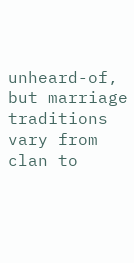unheard-of, but marriage traditions vary from clan to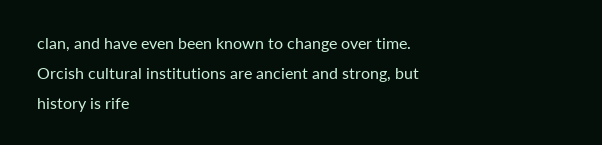clan, and have even been known to change over time. Orcish cultural institutions are ancient and strong, but history is rife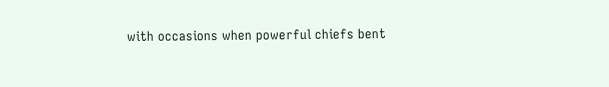with occasions when powerful chiefs bent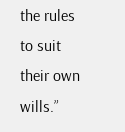the rules to suit their own wills.”